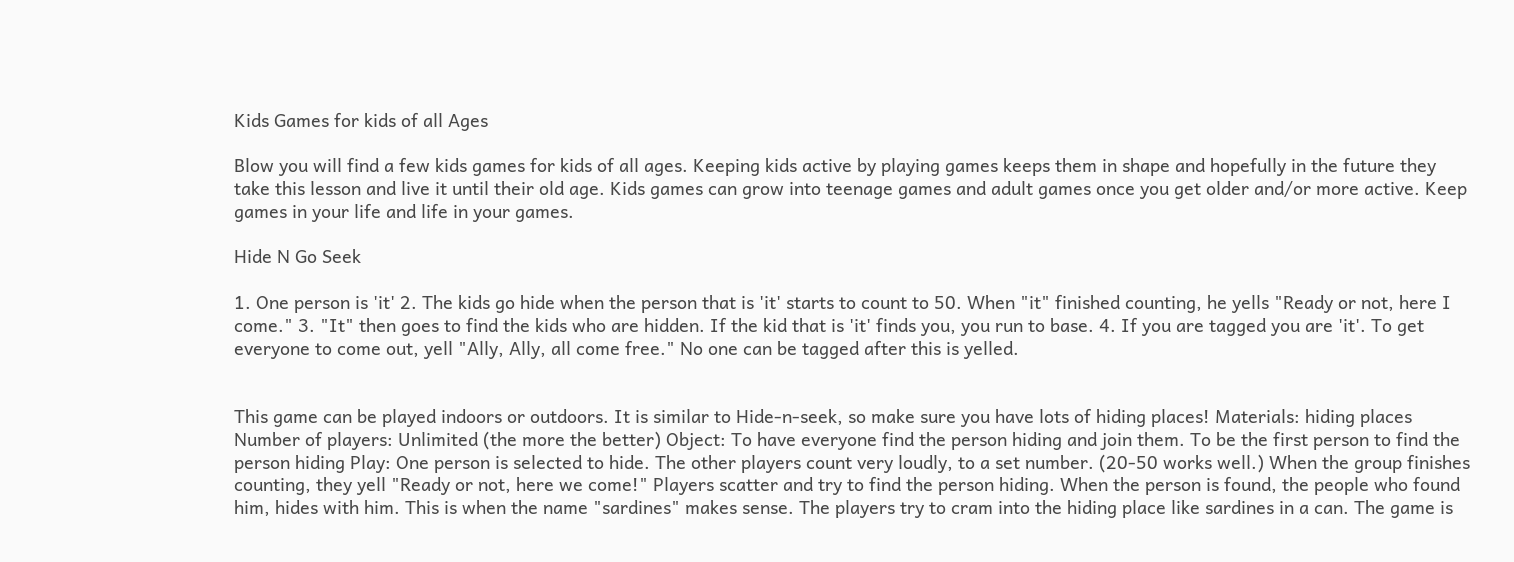Kids Games for kids of all Ages

Blow you will find a few kids games for kids of all ages. Keeping kids active by playing games keeps them in shape and hopefully in the future they take this lesson and live it until their old age. Kids games can grow into teenage games and adult games once you get older and/or more active. Keep games in your life and life in your games.

Hide N Go Seek

1. One person is 'it' 2. The kids go hide when the person that is 'it' starts to count to 50. When "it" finished counting, he yells "Ready or not, here I come." 3. "It" then goes to find the kids who are hidden. If the kid that is 'it' finds you, you run to base. 4. If you are tagged you are 'it'. To get everyone to come out, yell "Ally, Ally, all come free." No one can be tagged after this is yelled.


This game can be played indoors or outdoors. It is similar to Hide-n-seek, so make sure you have lots of hiding places! Materials: hiding places Number of players: Unlimited (the more the better) Object: To have everyone find the person hiding and join them. To be the first person to find the person hiding Play: One person is selected to hide. The other players count very loudly, to a set number. (20-50 works well.) When the group finishes counting, they yell "Ready or not, here we come!" Players scatter and try to find the person hiding. When the person is found, the people who found him, hides with him. This is when the name "sardines" makes sense. The players try to cram into the hiding place like sardines in a can. The game is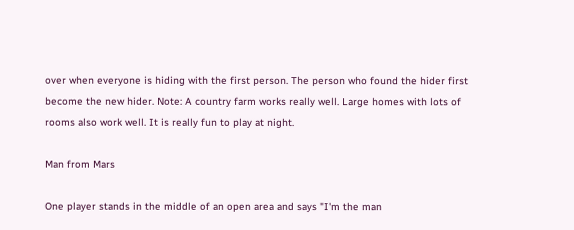over when everyone is hiding with the first person. The person who found the hider first become the new hider. Note: A country farm works really well. Large homes with lots of rooms also work well. It is really fun to play at night.

Man from Mars

One player stands in the middle of an open area and says "I'm the man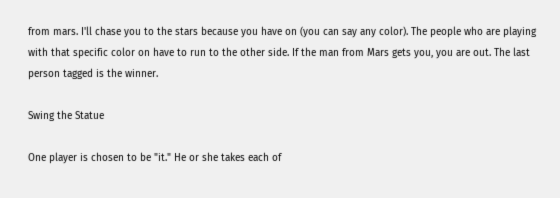from mars. I'll chase you to the stars because you have on (you can say any color). The people who are playing with that specific color on have to run to the other side. If the man from Mars gets you, you are out. The last person tagged is the winner.

Swing the Statue

One player is chosen to be "it." He or she takes each of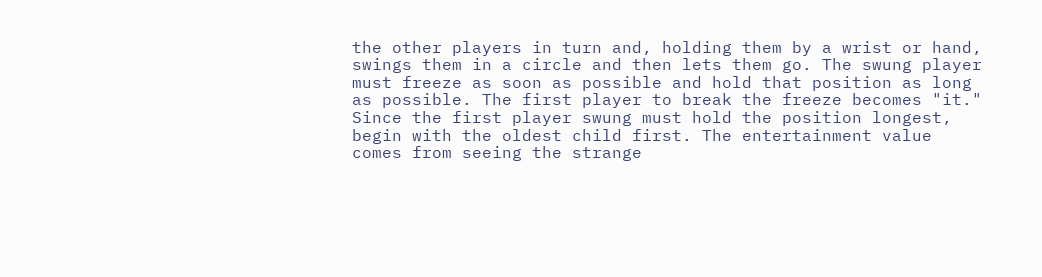the other players in turn and, holding them by a wrist or hand, swings them in a circle and then lets them go. The swung player must freeze as soon as possible and hold that position as long as possible. The first player to break the freeze becomes "it." Since the first player swung must hold the position longest, begin with the oldest child first. The entertainment value comes from seeing the strange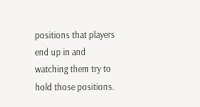positions that players end up in and watching them try to hold those positions.